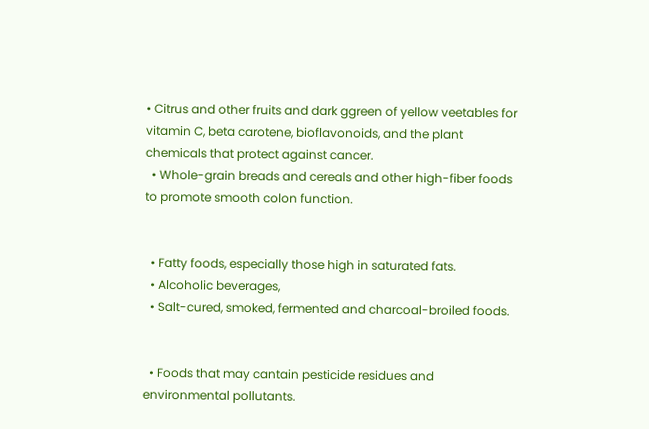• Citrus and other fruits and dark ggreen of yellow veetables for vitamin C, beta carotene, bioflavonoids, and the plant chemicals that protect against cancer.
  • Whole-grain breads and cereals and other high-fiber foods to promote smooth colon function.


  • Fatty foods, especially those high in saturated fats.
  • Alcoholic beverages,
  • Salt-cured, smoked, fermented and charcoal-broiled foods.


  • Foods that may cantain pesticide residues and environmental pollutants.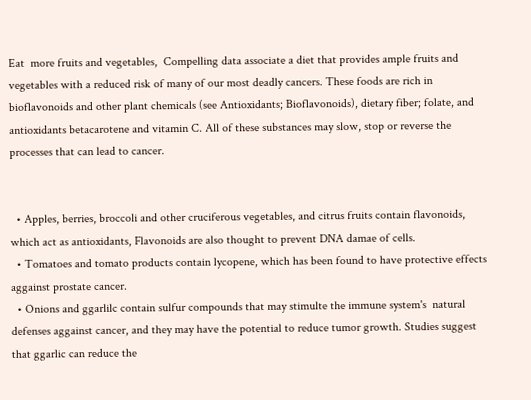Eat  more fruits and vegetables,  Compelling data associate a diet that provides ample fruits and vegetables with a reduced risk of many of our most deadly cancers. These foods are rich in bioflavonoids and other plant chemicals (see Antioxidants; Bioflavonoids), dietary fiber; folate, and antioxidants betacarotene and vitamin C. All of these substances may slow, stop or reverse the processes that can lead to cancer.


  • Apples, berries, broccoli and other cruciferous vegetables, and citrus fruits contain flavonoids, which act as antioxidants, Flavonoids are also thought to prevent DNA damae of cells.
  • Tomatoes and tomato products contain lycopene, which has been found to have protective effects aggainst prostate cancer.
  • Onions and ggarlilc contain sulfur compounds that may stimulte the immune system's  natural defenses aggainst cancer, and they may have the potential to reduce tumor growth. Studies suggest that ggarlic can reduce the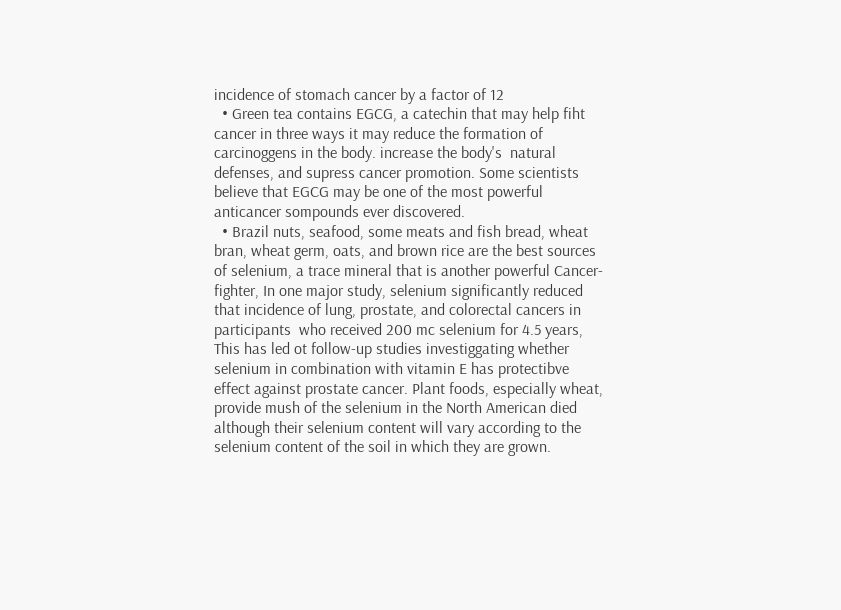incidence of stomach cancer by a factor of 12
  • Green tea contains EGCG, a catechin that may help fiht cancer in three ways it may reduce the formation of carcinoggens in the body. increase the body's  natural defenses, and supress cancer promotion. Some scientists believe that EGCG may be one of the most powerful anticancer sompounds ever discovered.
  • Brazil nuts, seafood, some meats and fish bread, wheat bran, wheat germ, oats, and brown rice are the best sources of selenium, a trace mineral that is another powerful Cancer-fighter, In one major study, selenium significantly reduced that incidence of lung, prostate, and colorectal cancers in participants  who received 200 mc selenium for 4.5 years, This has led ot follow-up studies investiggating whether selenium in combination with vitamin E has protectibve effect against prostate cancer. Plant foods, especially wheat, provide mush of the selenium in the North American died although their selenium content will vary according to the selenium content of the soil in which they are grown.